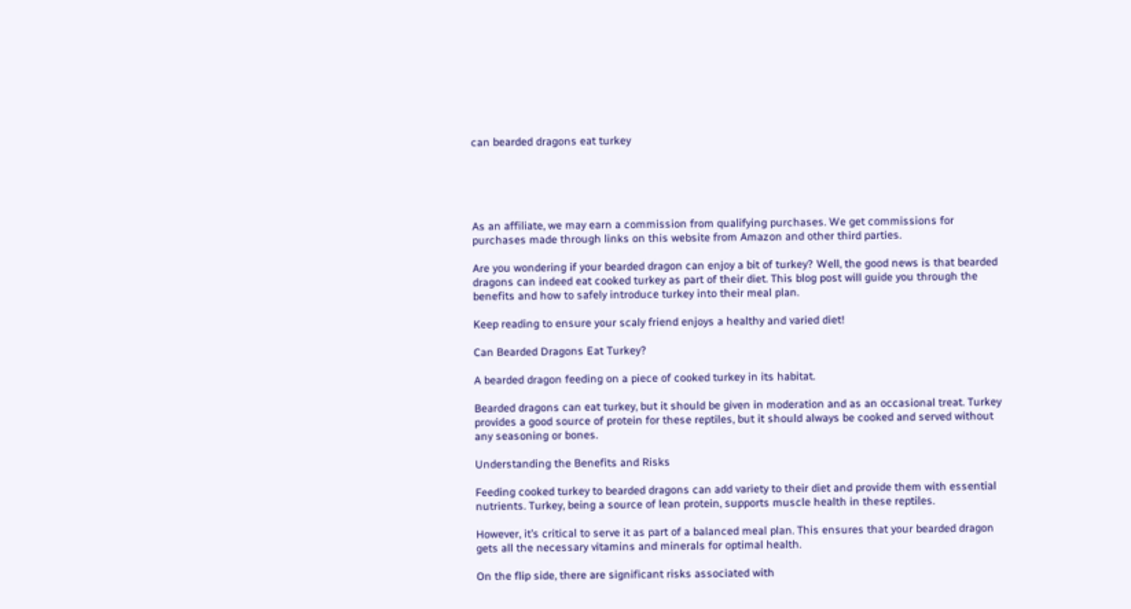can bearded dragons eat turkey





As an affiliate, we may earn a commission from qualifying purchases. We get commissions for purchases made through links on this website from Amazon and other third parties.

Are you wondering if your bearded dragon can enjoy a bit of turkey? Well, the good news is that bearded dragons can indeed eat cooked turkey as part of their diet. This blog post will guide you through the benefits and how to safely introduce turkey into their meal plan.

Keep reading to ensure your scaly friend enjoys a healthy and varied diet!

Can Bearded Dragons Eat Turkey?

A bearded dragon feeding on a piece of cooked turkey in its habitat.

Bearded dragons can eat turkey, but it should be given in moderation and as an occasional treat. Turkey provides a good source of protein for these reptiles, but it should always be cooked and served without any seasoning or bones.

Understanding the Benefits and Risks

Feeding cooked turkey to bearded dragons can add variety to their diet and provide them with essential nutrients. Turkey, being a source of lean protein, supports muscle health in these reptiles.

However, it’s critical to serve it as part of a balanced meal plan. This ensures that your bearded dragon gets all the necessary vitamins and minerals for optimal health.

On the flip side, there are significant risks associated with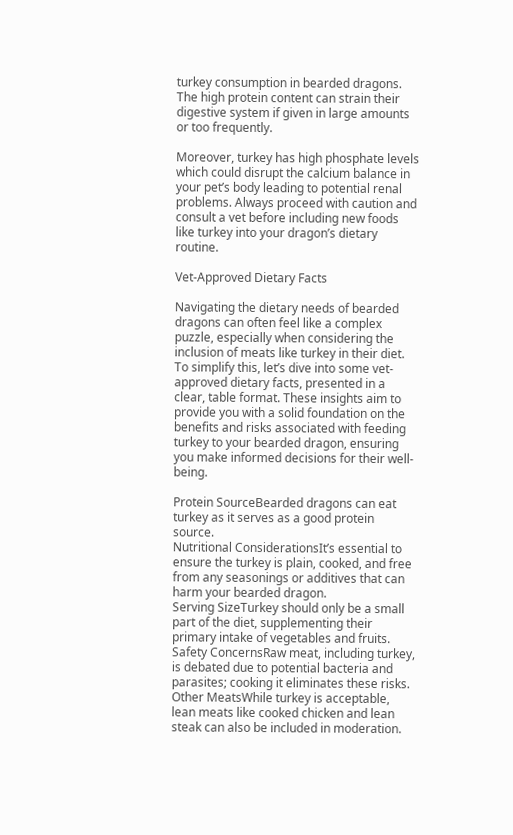turkey consumption in bearded dragons. The high protein content can strain their digestive system if given in large amounts or too frequently.

Moreover, turkey has high phosphate levels which could disrupt the calcium balance in your pet’s body leading to potential renal problems. Always proceed with caution and consult a vet before including new foods like turkey into your dragon’s dietary routine.

Vet-Approved Dietary Facts

Navigating the dietary needs of bearded dragons can often feel like a complex puzzle, especially when considering the inclusion of meats like turkey in their diet. To simplify this, let’s dive into some vet-approved dietary facts, presented in a clear, table format. These insights aim to provide you with a solid foundation on the benefits and risks associated with feeding turkey to your bearded dragon, ensuring you make informed decisions for their well-being.

Protein SourceBearded dragons can eat turkey as it serves as a good protein source.
Nutritional ConsiderationsIt’s essential to ensure the turkey is plain, cooked, and free from any seasonings or additives that can harm your bearded dragon.
Serving SizeTurkey should only be a small part of the diet, supplementing their primary intake of vegetables and fruits.
Safety ConcernsRaw meat, including turkey, is debated due to potential bacteria and parasites; cooking it eliminates these risks.
Other MeatsWhile turkey is acceptable, lean meats like cooked chicken and lean steak can also be included in moderation.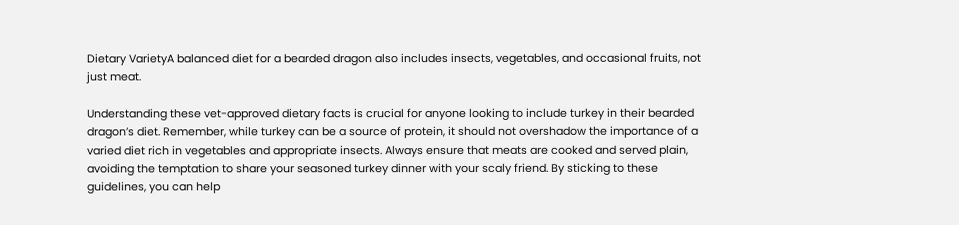Dietary VarietyA balanced diet for a bearded dragon also includes insects, vegetables, and occasional fruits, not just meat.

Understanding these vet-approved dietary facts is crucial for anyone looking to include turkey in their bearded dragon’s diet. Remember, while turkey can be a source of protein, it should not overshadow the importance of a varied diet rich in vegetables and appropriate insects. Always ensure that meats are cooked and served plain, avoiding the temptation to share your seasoned turkey dinner with your scaly friend. By sticking to these guidelines, you can help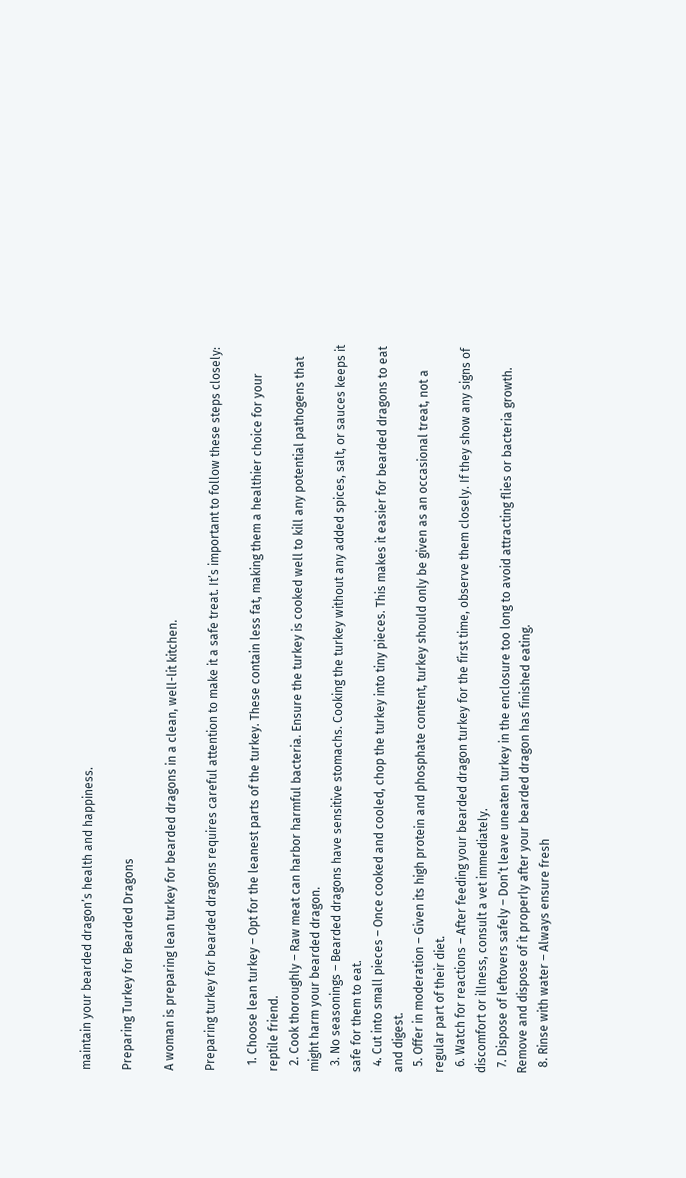maintain your bearded dragon’s health and happiness.

Preparing Turkey for Bearded Dragons

A woman is preparing lean turkey for bearded dragons in a clean, well-lit kitchen.

Preparing turkey for bearded dragons requires careful attention to make it a safe treat. It’s important to follow these steps closely:

  1. Choose lean turkey – Opt for the leanest parts of the turkey. These contain less fat, making them a healthier choice for your reptile friend.
  2. Cook thoroughly – Raw meat can harbor harmful bacteria. Ensure the turkey is cooked well to kill any potential pathogens that might harm your bearded dragon.
  3. No seasonings – Bearded dragons have sensitive stomachs. Cooking the turkey without any added spices, salt, or sauces keeps it safe for them to eat.
  4. Cut into small pieces – Once cooked and cooled, chop the turkey into tiny pieces. This makes it easier for bearded dragons to eat and digest.
  5. Offer in moderation – Given its high protein and phosphate content, turkey should only be given as an occasional treat, not a regular part of their diet.
  6. Watch for reactions – After feeding your bearded dragon turkey for the first time, observe them closely. If they show any signs of discomfort or illness, consult a vet immediately.
  7. Dispose of leftovers safely – Don’t leave uneaten turkey in the enclosure too long to avoid attracting flies or bacteria growth. Remove and dispose of it properly after your bearded dragon has finished eating.
  8. Rinse with water – Always ensure fresh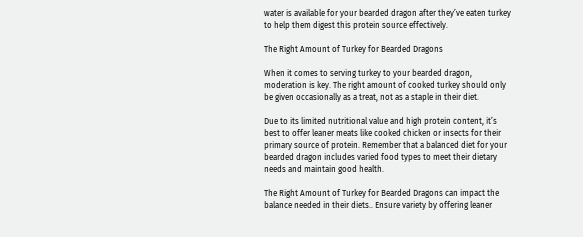water is available for your bearded dragon after they’ve eaten turkey to help them digest this protein source effectively.

The Right Amount of Turkey for Bearded Dragons

When it comes to serving turkey to your bearded dragon, moderation is key. The right amount of cooked turkey should only be given occasionally as a treat, not as a staple in their diet.

Due to its limited nutritional value and high protein content, it’s best to offer leaner meats like cooked chicken or insects for their primary source of protein. Remember that a balanced diet for your bearded dragon includes varied food types to meet their dietary needs and maintain good health.

The Right Amount of Turkey for Bearded Dragons can impact the balance needed in their diets.. Ensure variety by offering leaner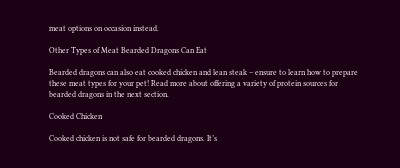meat options on occasion instead.

Other Types of Meat Bearded Dragons Can Eat

Bearded dragons can also eat cooked chicken and lean steak – ensure to learn how to prepare these meat types for your pet! Read more about offering a variety of protein sources for bearded dragons in the next section.

Cooked Chicken

Cooked chicken is not safe for bearded dragons. It’s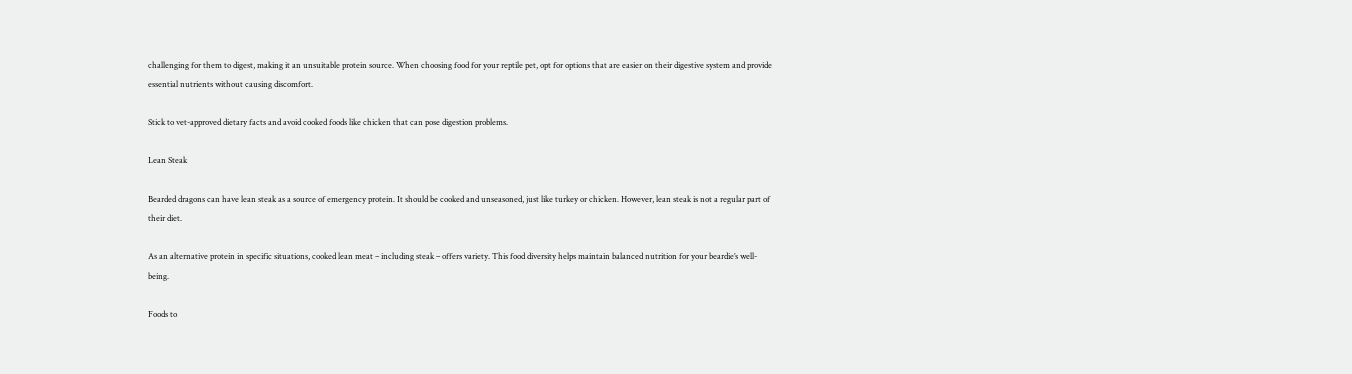challenging for them to digest, making it an unsuitable protein source. When choosing food for your reptile pet, opt for options that are easier on their digestive system and provide essential nutrients without causing discomfort.

Stick to vet-approved dietary facts and avoid cooked foods like chicken that can pose digestion problems.

Lean Steak

Bearded dragons can have lean steak as a source of emergency protein. It should be cooked and unseasoned, just like turkey or chicken. However, lean steak is not a regular part of their diet.

As an alternative protein in specific situations, cooked lean meat – including steak – offers variety. This food diversity helps maintain balanced nutrition for your beardie’s well-being.

Foods to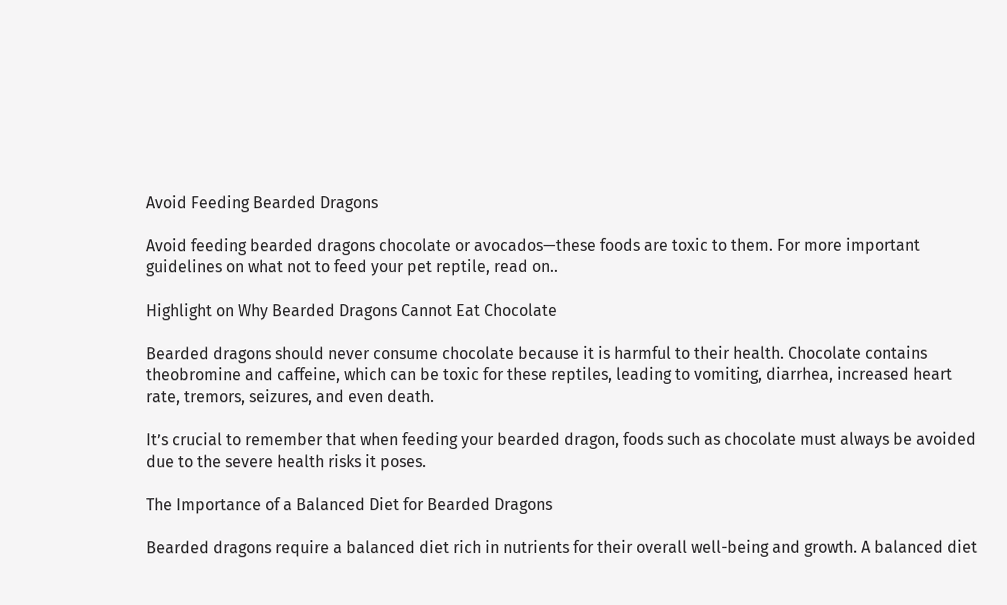Avoid Feeding Bearded Dragons

Avoid feeding bearded dragons chocolate or avocados—these foods are toxic to them. For more important guidelines on what not to feed your pet reptile, read on..

Highlight on Why Bearded Dragons Cannot Eat Chocolate

Bearded dragons should never consume chocolate because it is harmful to their health. Chocolate contains theobromine and caffeine, which can be toxic for these reptiles, leading to vomiting, diarrhea, increased heart rate, tremors, seizures, and even death.

It’s crucial to remember that when feeding your bearded dragon, foods such as chocolate must always be avoided due to the severe health risks it poses.

The Importance of a Balanced Diet for Bearded Dragons

Bearded dragons require a balanced diet rich in nutrients for their overall well-being and growth. A balanced diet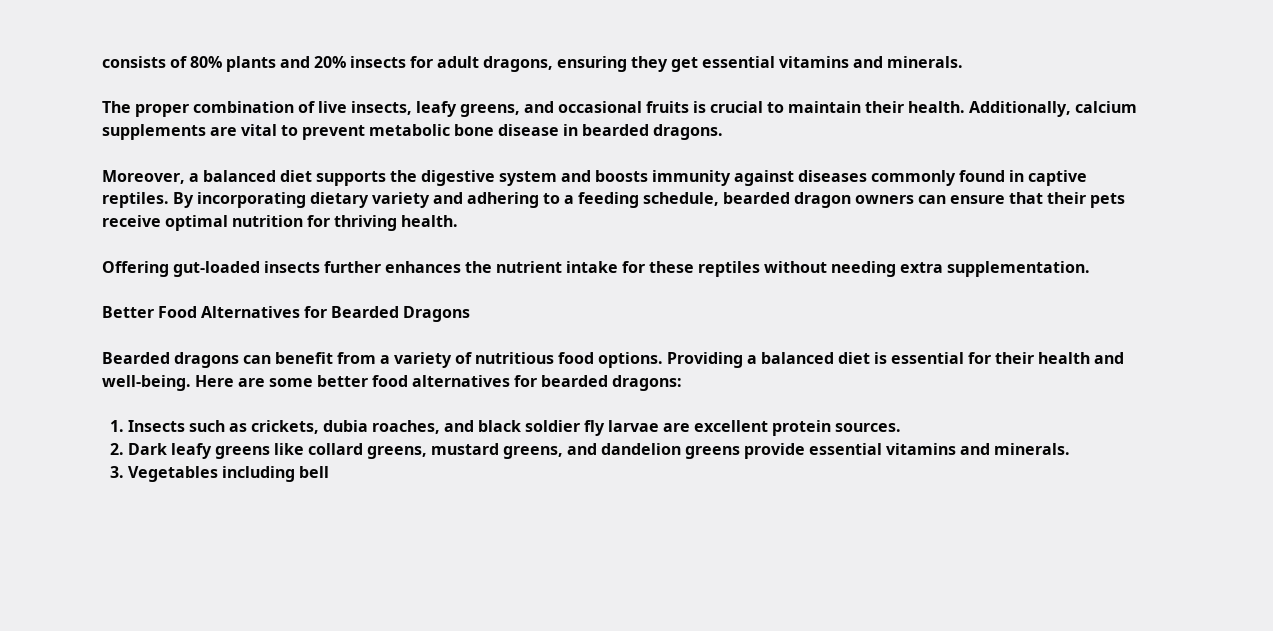consists of 80% plants and 20% insects for adult dragons, ensuring they get essential vitamins and minerals.

The proper combination of live insects, leafy greens, and occasional fruits is crucial to maintain their health. Additionally, calcium supplements are vital to prevent metabolic bone disease in bearded dragons.

Moreover, a balanced diet supports the digestive system and boosts immunity against diseases commonly found in captive reptiles. By incorporating dietary variety and adhering to a feeding schedule, bearded dragon owners can ensure that their pets receive optimal nutrition for thriving health.

Offering gut-loaded insects further enhances the nutrient intake for these reptiles without needing extra supplementation.

Better Food Alternatives for Bearded Dragons

Bearded dragons can benefit from a variety of nutritious food options. Providing a balanced diet is essential for their health and well-being. Here are some better food alternatives for bearded dragons:

  1. Insects such as crickets, dubia roaches, and black soldier fly larvae are excellent protein sources.
  2. Dark leafy greens like collard greens, mustard greens, and dandelion greens provide essential vitamins and minerals.
  3. Vegetables including bell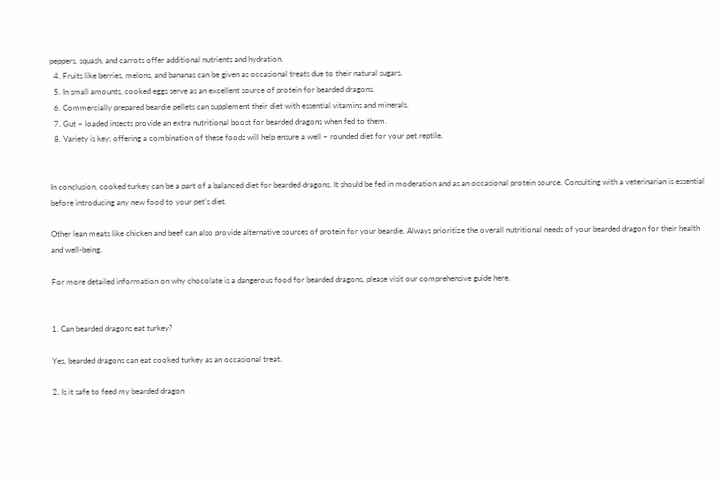peppers, squash, and carrots offer additional nutrients and hydration.
  4. Fruits like berries, melons, and bananas can be given as occasional treats due to their natural sugars.
  5. In small amounts, cooked eggs serve as an excellent source of protein for bearded dragons.
  6. Commercially prepared beardie pellets can supplement their diet with essential vitamins and minerals.
  7. Gut – loaded insects provide an extra nutritional boost for bearded dragons when fed to them.
  8. Variety is key; offering a combination of these foods will help ensure a well – rounded diet for your pet reptile.


In conclusion, cooked turkey can be a part of a balanced diet for bearded dragons. It should be fed in moderation and as an occasional protein source. Consulting with a veterinarian is essential before introducing any new food to your pet’s diet.

Other lean meats like chicken and beef can also provide alternative sources of protein for your beardie. Always prioritize the overall nutritional needs of your bearded dragon for their health and well-being.

For more detailed information on why chocolate is a dangerous food for bearded dragons, please visit our comprehensive guide here.


1. Can bearded dragons eat turkey?

Yes, bearded dragons can eat cooked turkey as an occasional treat.

2. Is it safe to feed my bearded dragon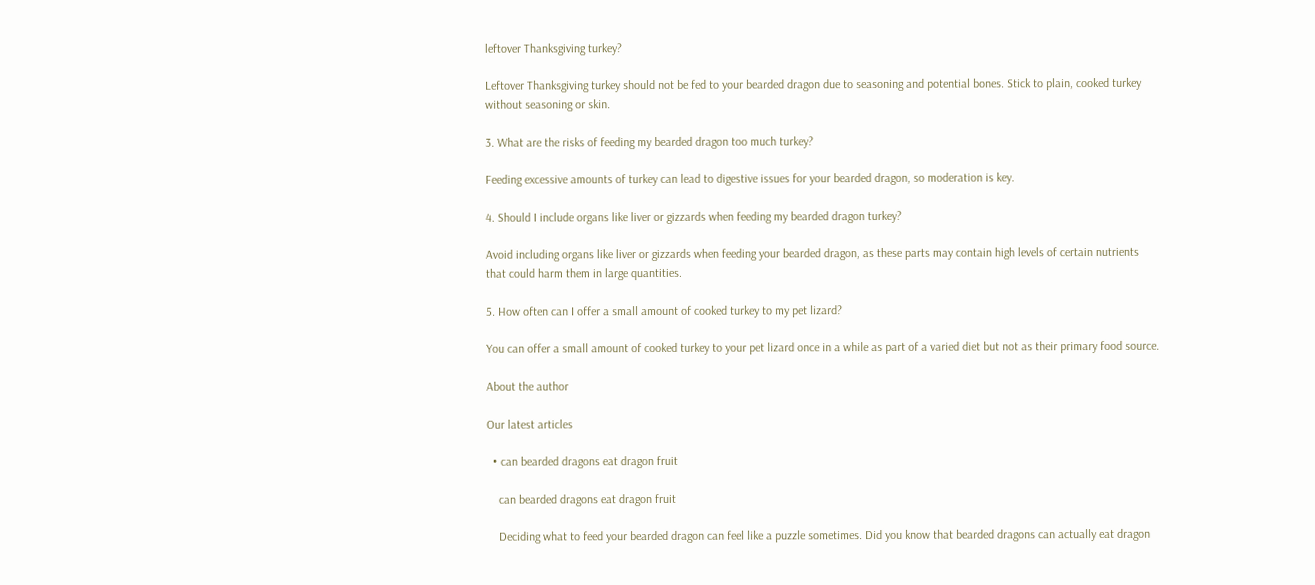leftover Thanksgiving turkey?

Leftover Thanksgiving turkey should not be fed to your bearded dragon due to seasoning and potential bones. Stick to plain, cooked turkey without seasoning or skin.

3. What are the risks of feeding my bearded dragon too much turkey?

Feeding excessive amounts of turkey can lead to digestive issues for your bearded dragon, so moderation is key.

4. Should I include organs like liver or gizzards when feeding my bearded dragon turkey?

Avoid including organs like liver or gizzards when feeding your bearded dragon, as these parts may contain high levels of certain nutrients that could harm them in large quantities.

5. How often can I offer a small amount of cooked turkey to my pet lizard?

You can offer a small amount of cooked turkey to your pet lizard once in a while as part of a varied diet but not as their primary food source.

About the author

Our latest articles

  • can bearded dragons eat dragon fruit

    can bearded dragons eat dragon fruit

    Deciding what to feed your bearded dragon can feel like a puzzle sometimes. Did you know that bearded dragons can actually eat dragon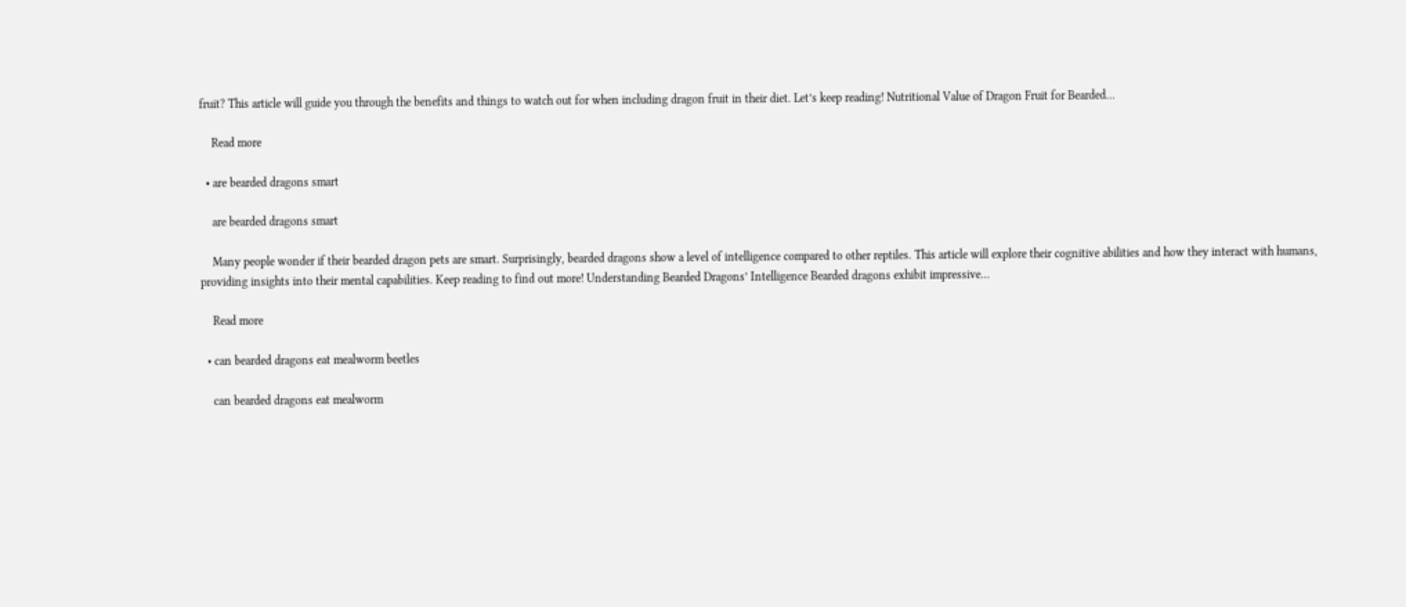fruit? This article will guide you through the benefits and things to watch out for when including dragon fruit in their diet. Let’s keep reading! Nutritional Value of Dragon Fruit for Bearded…

    Read more

  • are bearded dragons smart

    are bearded dragons smart

    Many people wonder if their bearded dragon pets are smart. Surprisingly, bearded dragons show a level of intelligence compared to other reptiles. This article will explore their cognitive abilities and how they interact with humans, providing insights into their mental capabilities. Keep reading to find out more! Understanding Bearded Dragons’ Intelligence Bearded dragons exhibit impressive…

    Read more

  • can bearded dragons eat mealworm beetles

    can bearded dragons eat mealworm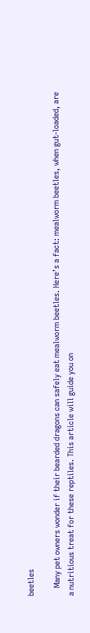beetles

    Many pet owners wonder if their bearded dragons can safely eat mealworm beetles. Here’s a fact: mealworm beetles, when gut-loaded, are a nutritious treat for these reptiles. This article will guide you on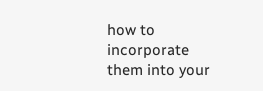how to incorporate them into your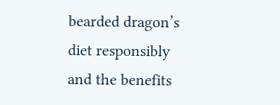bearded dragon’s diet responsibly and the benefits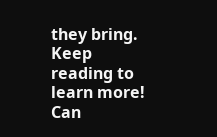they bring. Keep reading to learn more! Can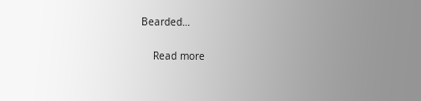Bearded…

    Read more